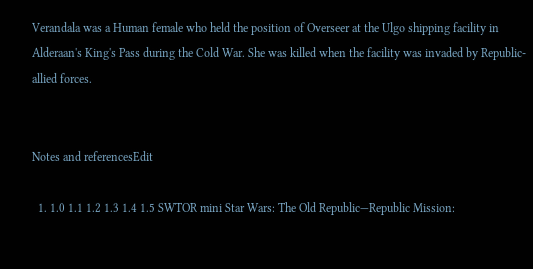Verandala was a Human female who held the position of Overseer at the Ulgo shipping facility in Alderaan's King's Pass during the Cold War. She was killed when the facility was invaded by Republic-allied forces.


Notes and referencesEdit

  1. 1.0 1.1 1.2 1.3 1.4 1.5 SWTOR mini Star Wars: The Old Republic—Republic Mission: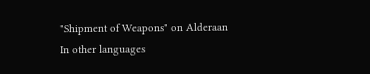"Shipment of Weapons" on Alderaan
In other languages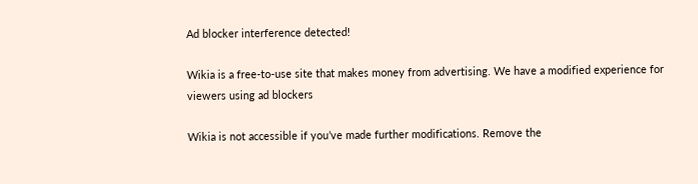Ad blocker interference detected!

Wikia is a free-to-use site that makes money from advertising. We have a modified experience for viewers using ad blockers

Wikia is not accessible if you’ve made further modifications. Remove the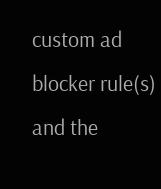custom ad blocker rule(s) and the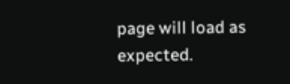page will load as expected.